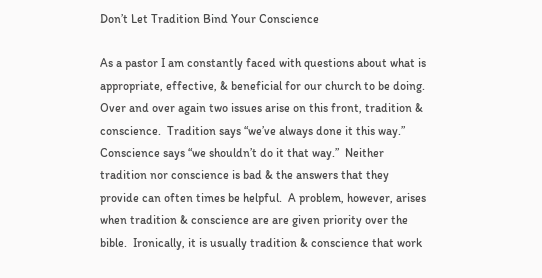Don’t Let Tradition Bind Your Conscience

As a pastor I am constantly faced with questions about what is appropriate, effective, & beneficial for our church to be doing.  Over and over again two issues arise on this front, tradition & conscience.  Tradition says “we’ve always done it this way.”  Conscience says “we shouldn’t do it that way.”  Neither tradition nor conscience is bad & the answers that they provide can often times be helpful.  A problem, however, arises when tradition & conscience are are given priority over the bible.  Ironically, it is usually tradition & conscience that work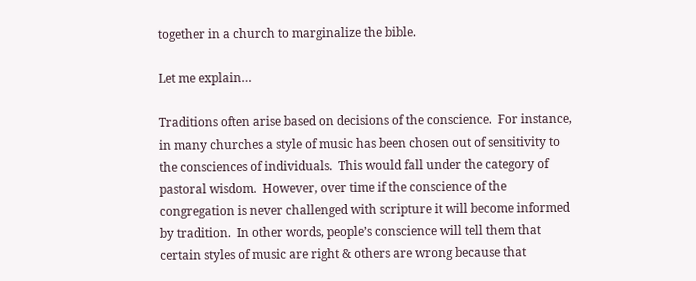together in a church to marginalize the bible.

Let me explain…

Traditions often arise based on decisions of the conscience.  For instance, in many churches a style of music has been chosen out of sensitivity to the consciences of individuals.  This would fall under the category of pastoral wisdom.  However, over time if the conscience of the congregation is never challenged with scripture it will become informed by tradition.  In other words, people’s conscience will tell them that certain styles of music are right & others are wrong because that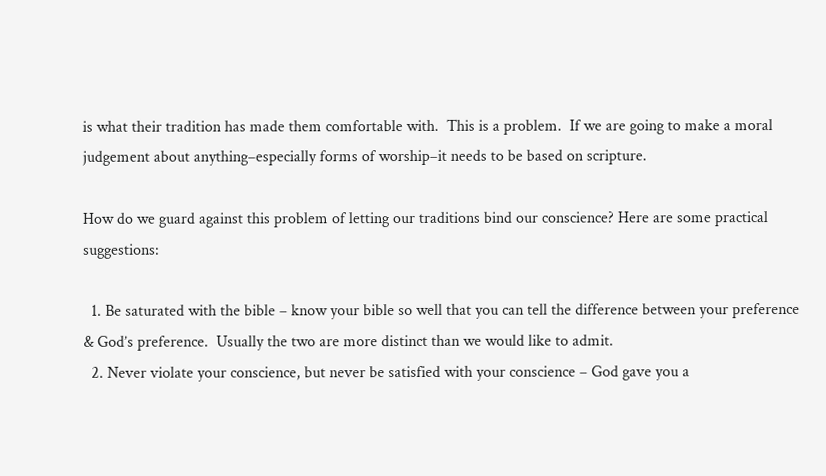is what their tradition has made them comfortable with.  This is a problem.  If we are going to make a moral judgement about anything–especially forms of worship–it needs to be based on scripture.

How do we guard against this problem of letting our traditions bind our conscience? Here are some practical suggestions:

  1. Be saturated with the bible – know your bible so well that you can tell the difference between your preference & God’s preference.  Usually the two are more distinct than we would like to admit.
  2. Never violate your conscience, but never be satisfied with your conscience – God gave you a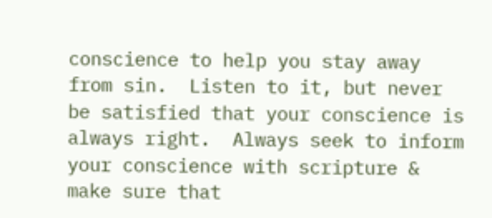conscience to help you stay away from sin.  Listen to it, but never be satisfied that your conscience is always right.  Always seek to inform your conscience with scripture & make sure that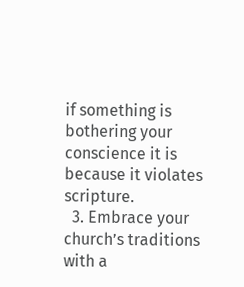if something is bothering your conscience it is because it violates scripture.
  3. Embrace your church’s traditions with a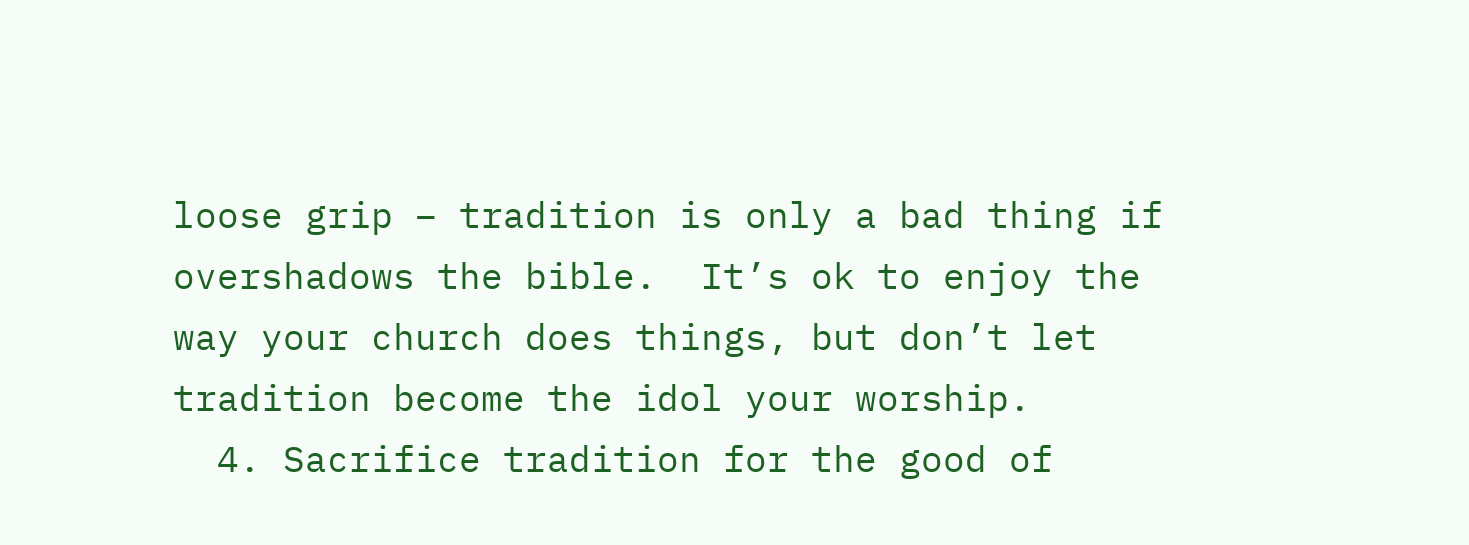loose grip – tradition is only a bad thing if overshadows the bible.  It’s ok to enjoy the way your church does things, but don’t let tradition become the idol your worship.
  4. Sacrifice tradition for the good of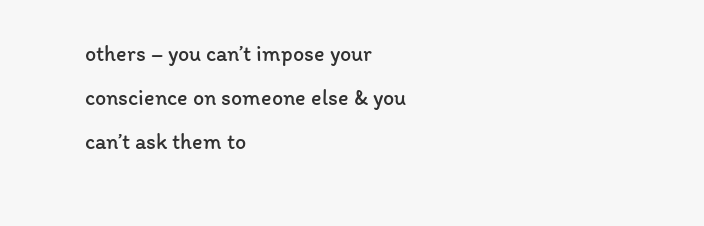others – you can’t impose your conscience on someone else & you can’t ask them to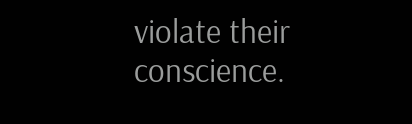violate their conscience.